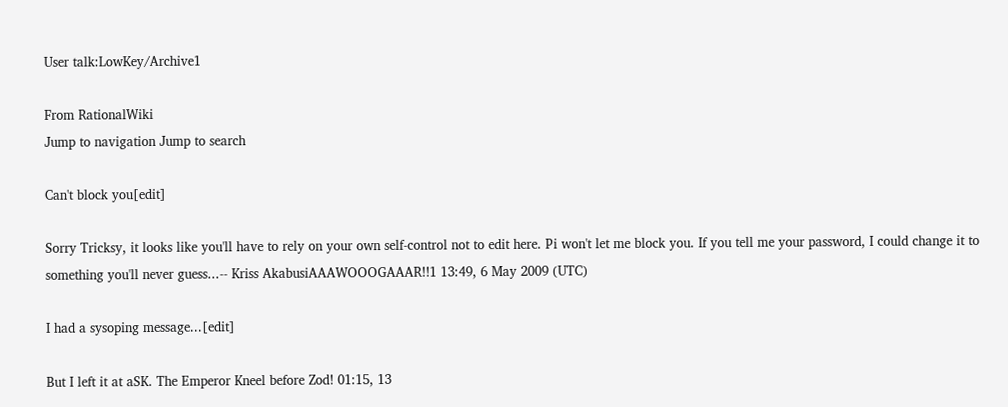User talk:LowKey/Archive1

From RationalWiki
Jump to navigation Jump to search

Can't block you[edit]

Sorry Tricksy, it looks like you'll have to rely on your own self-control not to edit here. Pi won't let me block you. If you tell me your password, I could change it to something you'll never guess...-- Kriss AkabusiAAAWOOOGAAAR!!1 13:49, 6 May 2009 (UTC)

I had a sysoping message...[edit]

But I left it at aSK. The Emperor Kneel before Zod! 01:15, 13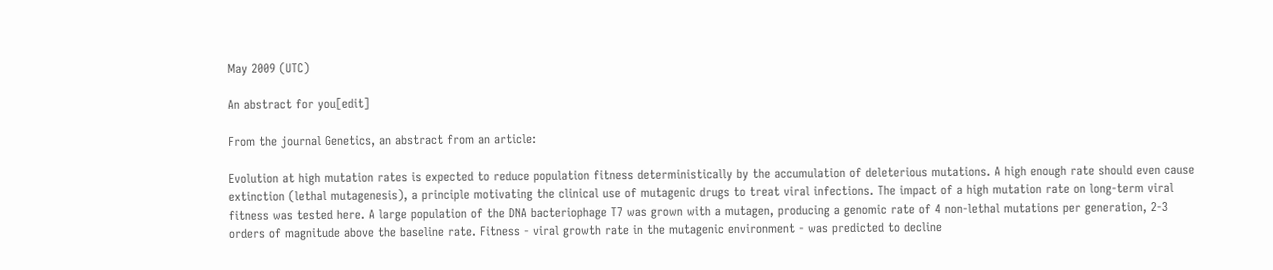May 2009 (UTC)

An abstract for you[edit]

From the journal Genetics, an abstract from an article:

Evolution at high mutation rates is expected to reduce population fitness deterministically by the accumulation of deleterious mutations. A high enough rate should even cause extinction (lethal mutagenesis), a principle motivating the clinical use of mutagenic drugs to treat viral infections. The impact of a high mutation rate on long-term viral fitness was tested here. A large population of the DNA bacteriophage T7 was grown with a mutagen, producing a genomic rate of 4 non-lethal mutations per generation, 2-3 orders of magnitude above the baseline rate. Fitness - viral growth rate in the mutagenic environment - was predicted to decline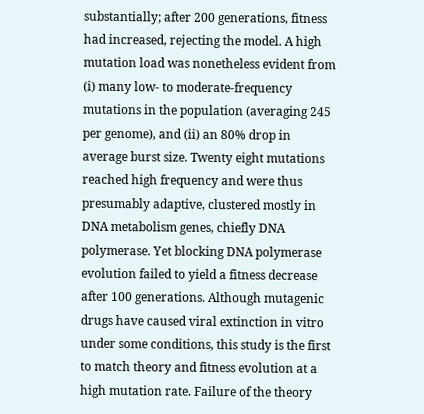substantially; after 200 generations, fitness had increased, rejecting the model. A high mutation load was nonetheless evident from (i) many low- to moderate-frequency mutations in the population (averaging 245 per genome), and (ii) an 80% drop in average burst size. Twenty eight mutations reached high frequency and were thus presumably adaptive, clustered mostly in DNA metabolism genes, chiefly DNA polymerase. Yet blocking DNA polymerase evolution failed to yield a fitness decrease after 100 generations. Although mutagenic drugs have caused viral extinction in vitro under some conditions, this study is the first to match theory and fitness evolution at a high mutation rate. Failure of the theory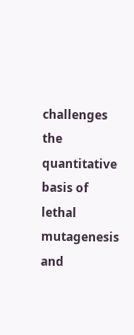challenges the quantitative basis of lethal mutagenesis and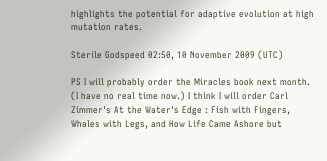highlights the potential for adaptive evolution at high mutation rates.

Sterile Godspeed 02:50, 10 November 2009 (UTC)

PS I will probably order the Miracles book next month. (I have no real time now.) I think I will order Carl Zimmer's At the Water's Edge : Fish with Fingers, Whales with Legs, and How Life Came Ashore but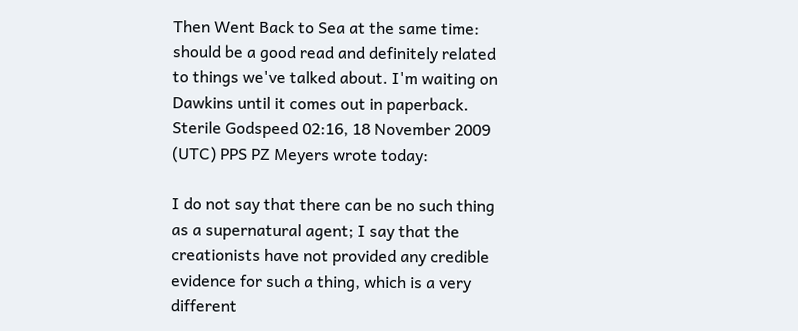Then Went Back to Sea at the same time: should be a good read and definitely related to things we've talked about. I'm waiting on Dawkins until it comes out in paperback. Sterile Godspeed 02:16, 18 November 2009 (UTC) PPS PZ Meyers wrote today:

I do not say that there can be no such thing as a supernatural agent; I say that the creationists have not provided any credible evidence for such a thing, which is a very different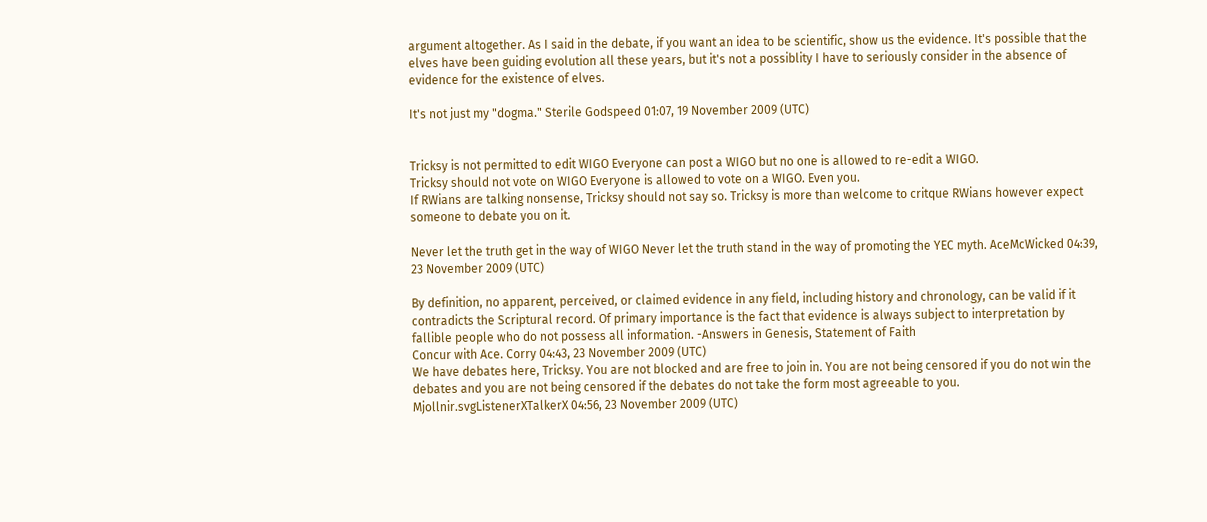argument altogether. As I said in the debate, if you want an idea to be scientific, show us the evidence. It's possible that the elves have been guiding evolution all these years, but it's not a possiblity I have to seriously consider in the absence of evidence for the existence of elves.

It's not just my "dogma." Sterile Godspeed 01:07, 19 November 2009 (UTC)


Tricksy is not permitted to edit WIGO Everyone can post a WIGO but no one is allowed to re-edit a WIGO.
Tricksy should not vote on WIGO Everyone is allowed to vote on a WIGO. Even you.
If RWians are talking nonsense, Tricksy should not say so. Tricksy is more than welcome to critque RWians however expect someone to debate you on it.

Never let the truth get in the way of WIGO Never let the truth stand in the way of promoting the YEC myth. AceMcWicked 04:39, 23 November 2009 (UTC)

By definition, no apparent, perceived, or claimed evidence in any field, including history and chronology, can be valid if it contradicts the Scriptural record. Of primary importance is the fact that evidence is always subject to interpretation by fallible people who do not possess all information. -Answers in Genesis, Statement of Faith
Concur with Ace. Corry 04:43, 23 November 2009 (UTC)
We have debates here, Tricksy. You are not blocked and are free to join in. You are not being censored if you do not win the debates and you are not being censored if the debates do not take the form most agreeable to you. Mjollnir.svgListenerXTalkerX 04:56, 23 November 2009 (UTC)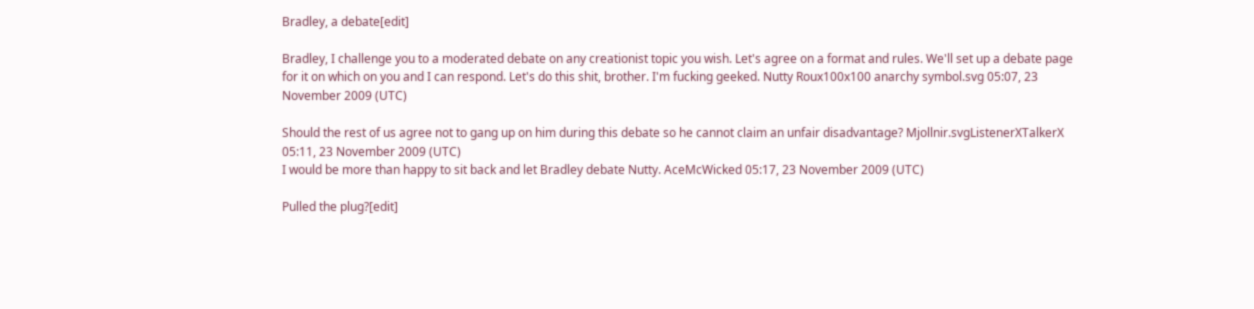Bradley, a debate[edit]

Bradley, I challenge you to a moderated debate on any creationist topic you wish. Let's agree on a format and rules. We'll set up a debate page for it on which on you and I can respond. Let's do this shit, brother. I'm fucking geeked. Nutty Roux100x100 anarchy symbol.svg 05:07, 23 November 2009 (UTC)

Should the rest of us agree not to gang up on him during this debate so he cannot claim an unfair disadvantage? Mjollnir.svgListenerXTalkerX 05:11, 23 November 2009 (UTC)
I would be more than happy to sit back and let Bradley debate Nutty. AceMcWicked 05:17, 23 November 2009 (UTC)

Pulled the plug?[edit]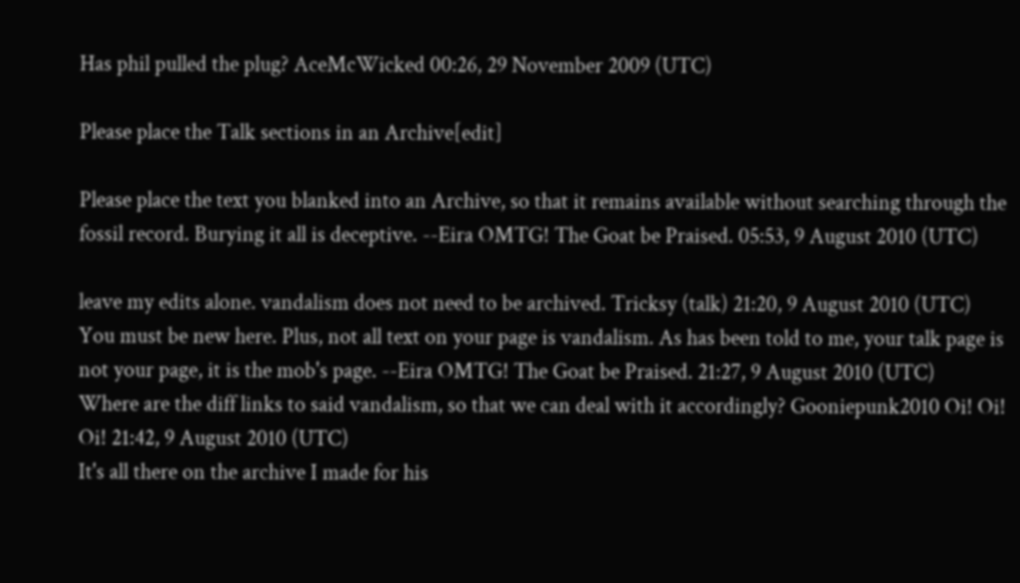Has phil pulled the plug? AceMcWicked 00:26, 29 November 2009 (UTC)

Please place the Talk sections in an Archive[edit]

Please place the text you blanked into an Archive, so that it remains available without searching through the fossil record. Burying it all is deceptive. --Eira OMTG! The Goat be Praised. 05:53, 9 August 2010 (UTC)

leave my edits alone. vandalism does not need to be archived. Tricksy (talk) 21:20, 9 August 2010 (UTC)
You must be new here. Plus, not all text on your page is vandalism. As has been told to me, your talk page is not your page, it is the mob's page. --Eira OMTG! The Goat be Praised. 21:27, 9 August 2010 (UTC)
Where are the diff links to said vandalism, so that we can deal with it accordingly? Gooniepunk2010 Oi! Oi! Oi! 21:42, 9 August 2010 (UTC)
It's all there on the archive I made for his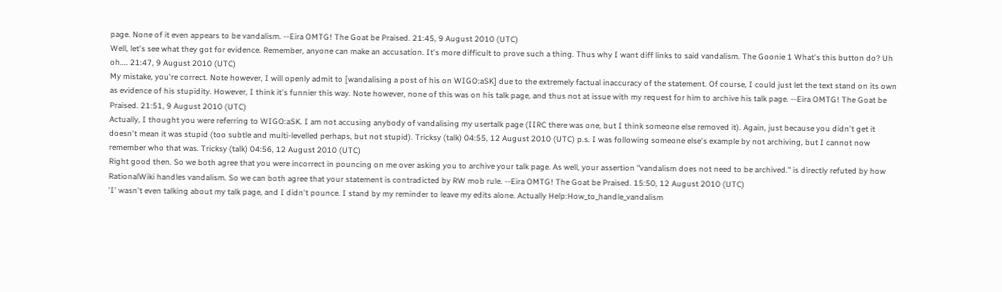page. None of it even appears to be vandalism. --Eira OMTG! The Goat be Praised. 21:45, 9 August 2010 (UTC)
Well, let's see what they got for evidence. Remember, anyone can make an accusation. It's more difficult to prove such a thing. Thus why I want diff links to said vandalism. The Goonie 1 What's this button do? Uh oh.... 21:47, 9 August 2010 (UTC)
My mistake, you're correct. Note however, I will openly admit to [wandalising a post of his on WIGO:aSK] due to the extremely factual inaccuracy of the statement. Of course, I could just let the text stand on its own as evidence of his stupidity. However, I think it's funnier this way. Note however, none of this was on his talk page, and thus not at issue with my request for him to archive his talk page. --Eira OMTG! The Goat be Praised. 21:51, 9 August 2010 (UTC)
Actually, I thought you were referring to WIGO:aSK. I am not accusing anybody of vandalising my usertalk page (IIRC there was one, but I think someone else removed it). Again, just because you didn't get it doesn't mean it was stupid (too subtle and multi-levelled perhaps, but not stupid). Tricksy (talk) 04:55, 12 August 2010 (UTC) p.s. I was following someone else's example by not archiving, but I cannot now remember who that was. Tricksy (talk) 04:56, 12 August 2010 (UTC)
Right good then. So we both agree that you were incorrect in pouncing on me over asking you to archive your talk page. As well, your assertion "vandalism does not need to be archived." is directly refuted by how RationalWiki handles vandalism. So we can both agree that your statement is contradicted by RW mob rule. --Eira OMTG! The Goat be Praised. 15:50, 12 August 2010 (UTC)
'I' wasn't even talking about my talk page, and I didn't pounce. I stand by my reminder to leave my edits alone. Actually Help:How_to_handle_vandalism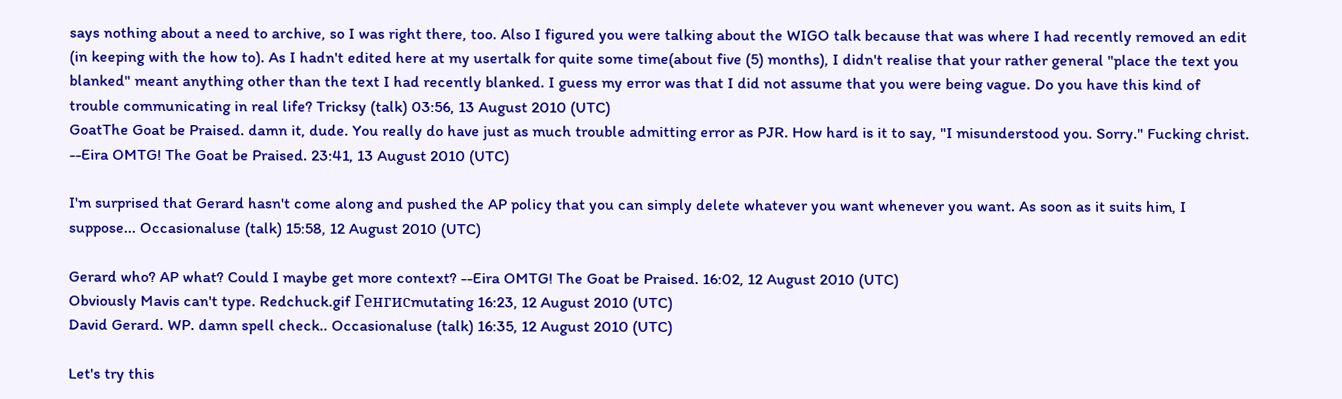says nothing about a need to archive, so I was right there, too. Also I figured you were talking about the WIGO talk because that was where I had recently removed an edit (in keeping with the how to). As I hadn't edited here at my usertalk for quite some time(about five (5) months), I didn't realise that your rather general "place the text you blanked" meant anything other than the text I had recently blanked. I guess my error was that I did not assume that you were being vague. Do you have this kind of trouble communicating in real life? Tricksy (talk) 03:56, 13 August 2010 (UTC)
GoatThe Goat be Praised. damn it, dude. You really do have just as much trouble admitting error as PJR. How hard is it to say, "I misunderstood you. Sorry." Fucking christ. --Eira OMTG! The Goat be Praised. 23:41, 13 August 2010 (UTC)

I'm surprised that Gerard hasn't come along and pushed the AP policy that you can simply delete whatever you want whenever you want. As soon as it suits him, I suppose... Occasionaluse (talk) 15:58, 12 August 2010 (UTC)

Gerard who? AP what? Could I maybe get more context? --Eira OMTG! The Goat be Praised. 16:02, 12 August 2010 (UTC)
Obviously Mavis can't type. Redchuck.gif Генгисmutating 16:23, 12 August 2010 (UTC)
David Gerard. WP. damn spell check.. Occasionaluse (talk) 16:35, 12 August 2010 (UTC)

Let's try this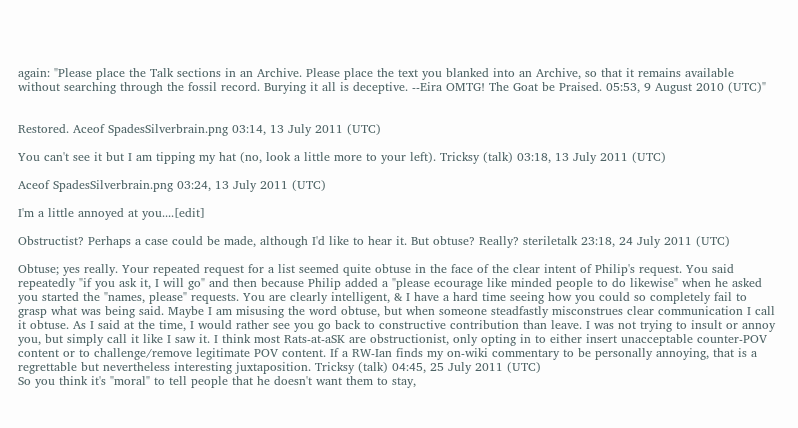again: "Please place the Talk sections in an Archive. Please place the text you blanked into an Archive, so that it remains available without searching through the fossil record. Burying it all is deceptive. --Eira OMTG! The Goat be Praised. 05:53, 9 August 2010 (UTC)"


Restored. Aceof SpadesSilverbrain.png 03:14, 13 July 2011 (UTC)

You can't see it but I am tipping my hat (no, look a little more to your left). Tricksy (talk) 03:18, 13 July 2011 (UTC)

Aceof SpadesSilverbrain.png 03:24, 13 July 2011 (UTC)

I'm a little annoyed at you....[edit]

Obstructist? Perhaps a case could be made, although I'd like to hear it. But obtuse? Really? steriletalk 23:18, 24 July 2011 (UTC)

Obtuse; yes really. Your repeated request for a list seemed quite obtuse in the face of the clear intent of Philip's request. You said repeatedly "if you ask it, I will go" and then because Philip added a "please ecourage like minded people to do likewise" when he asked you started the "names, please" requests. You are clearly intelligent, & I have a hard time seeing how you could so completely fail to grasp what was being said. Maybe I am misusing the word obtuse, but when someone steadfastly misconstrues clear communication I call it obtuse. As I said at the time, I would rather see you go back to constructive contribution than leave. I was not trying to insult or annoy you, but simply call it like I saw it. I think most Rats-at-aSK are obstructionist, only opting in to either insert unacceptable counter-POV content or to challenge/remove legitimate POV content. If a RW-Ian finds my on-wiki commentary to be personally annoying, that is a regrettable but nevertheless interesting juxtaposition. Tricksy (talk) 04:45, 25 July 2011 (UTC)
So you think it's "moral" to tell people that he doesn't want them to stay,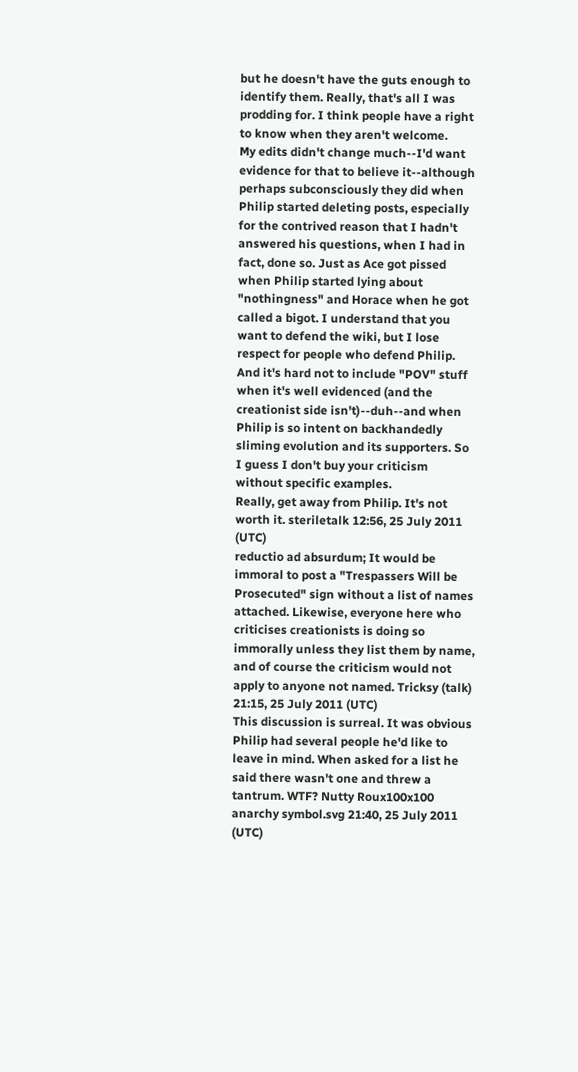but he doesn't have the guts enough to identify them. Really, that's all I was prodding for. I think people have a right to know when they aren't welcome.
My edits didn't change much--I'd want evidence for that to believe it--although perhaps subconsciously they did when Philip started deleting posts, especially for the contrived reason that I hadn't answered his questions, when I had in fact, done so. Just as Ace got pissed when Philip started lying about "nothingness" and Horace when he got called a bigot. I understand that you want to defend the wiki, but I lose respect for people who defend Philip. And it's hard not to include "POV" stuff when it's well evidenced (and the creationist side isn't)--duh--and when Philip is so intent on backhandedly sliming evolution and its supporters. So I guess I don't buy your criticism without specific examples.
Really, get away from Philip. It's not worth it. steriletalk 12:56, 25 July 2011 (UTC)
reductio ad absurdum; It would be immoral to post a "Trespassers Will be Prosecuted" sign without a list of names attached. Likewise, everyone here who criticises creationists is doing so immorally unless they list them by name, and of course the criticism would not apply to anyone not named. Tricksy (talk) 21:15, 25 July 2011 (UTC)
This discussion is surreal. It was obvious Philip had several people he'd like to leave in mind. When asked for a list he said there wasn't one and threw a tantrum. WTF? Nutty Roux100x100 anarchy symbol.svg 21:40, 25 July 2011 (UTC)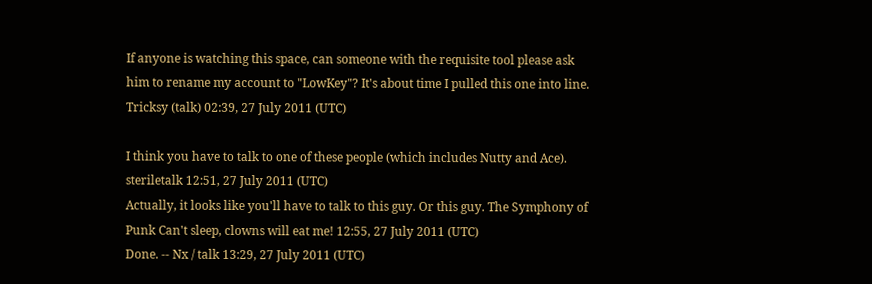If anyone is watching this space, can someone with the requisite tool please ask him to rename my account to "LowKey"? It's about time I pulled this one into line. Tricksy (talk) 02:39, 27 July 2011 (UTC)

I think you have to talk to one of these people (which includes Nutty and Ace). steriletalk 12:51, 27 July 2011 (UTC)
Actually, it looks like you'll have to talk to this guy. Or this guy. The Symphony of Punk Can't sleep, clowns will eat me! 12:55, 27 July 2011 (UTC)
Done. -- Nx / talk 13:29, 27 July 2011 (UTC)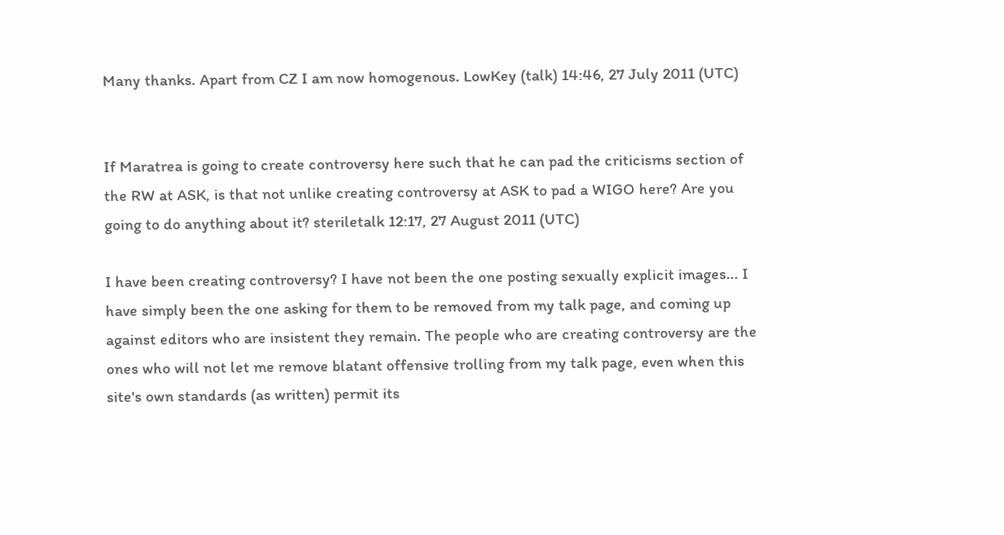Many thanks. Apart from CZ I am now homogenous. LowKey (talk) 14:46, 27 July 2011 (UTC)


If Maratrea is going to create controversy here such that he can pad the criticisms section of the RW at ASK, is that not unlike creating controversy at ASK to pad a WIGO here? Are you going to do anything about it? steriletalk 12:17, 27 August 2011 (UTC)

I have been creating controversy? I have not been the one posting sexually explicit images... I have simply been the one asking for them to be removed from my talk page, and coming up against editors who are insistent they remain. The people who are creating controversy are the ones who will not let me remove blatant offensive trolling from my talk page, even when this site's own standards (as written) permit its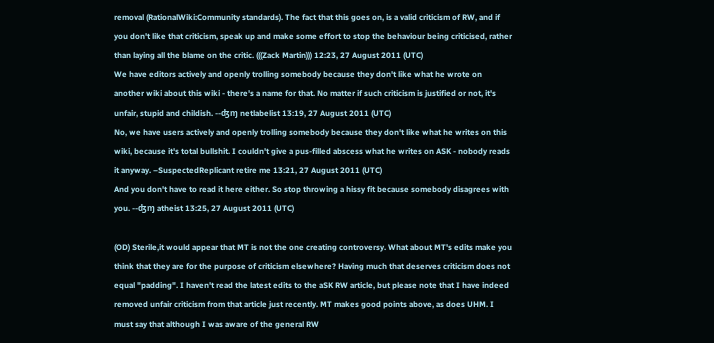removal (RationalWiki:Community standards). The fact that this goes on, is a valid criticism of RW, and if you don't like that criticism, speak up and make some effort to stop the behaviour being criticised, rather than laying all the blame on the critic. (((Zack Martin))) 12:23, 27 August 2011 (UTC)
We have editors actively and openly trolling somebody because they don't like what he wrote on another wiki about this wiki - there's a name for that. No matter if such criticism is justified or not, it's unfair, stupid and childish. --ʤɱ netlabelist 13:19, 27 August 2011 (UTC)
No, we have users actively and openly trolling somebody because they don't like what he writes on this wiki, because it's total bullshit. I couldn't give a pus-filled abscess what he writes on ASK - nobody reads it anyway. –SuspectedReplicant retire me 13:21, 27 August 2011 (UTC)
And you don't have to read it here either. So stop throwing a hissy fit because somebody disagrees with you. --ʤɱ atheist 13:25, 27 August 2011 (UTC)

(OD) Sterile,it would appear that MT is not the one creating controversy. What about MT's edits make you think that they are for the purpose of criticism elsewhere? Having much that deserves criticism does not equal "padding". I haven't read the latest edits to the aSK RW article, but please note that I have indeed removed unfair criticism from that article just recently. MT makes good points above, as does UHM. I must say that although I was aware of the general RW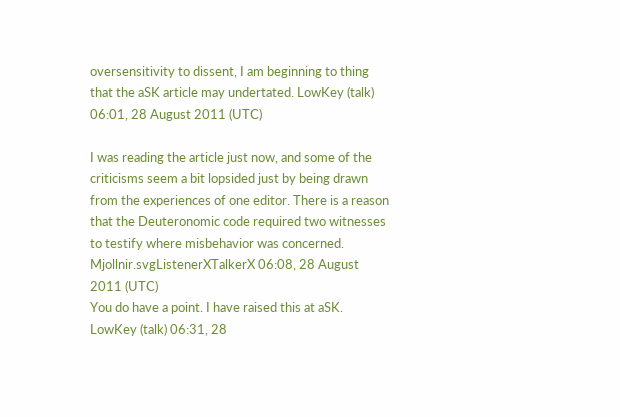oversensitivity to dissent, I am beginning to thing that the aSK article may undertated. LowKey (talk) 06:01, 28 August 2011 (UTC)

I was reading the article just now, and some of the criticisms seem a bit lopsided just by being drawn from the experiences of one editor. There is a reason that the Deuteronomic code required two witnesses to testify where misbehavior was concerned. Mjollnir.svgListenerXTalkerX 06:08, 28 August 2011 (UTC)
You do have a point. I have raised this at aSK. LowKey (talk) 06:31, 28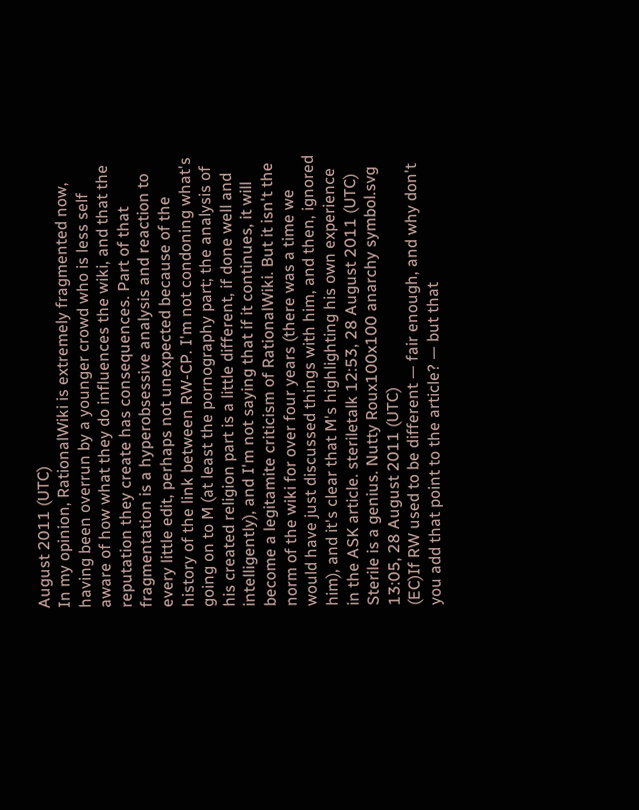August 2011 (UTC)
In my opinion, RationalWiki is extremely fragmented now, having been overrun by a younger crowd who is less self aware of how what they do influences the wiki, and that the reputation they create has consequences. Part of that fragmentation is a hyperobsessive analysis and reaction to every little edit, perhaps not unexpected because of the history of the link between RW-CP. I'm not condoning what's going on to M (at least the pornography part; the analysis of his created religion part is a little different, if done well and intelligently), and I'm not saying that if it continues, it will become a legitamite criticism of RationalWiki. But it isn't the norm of the wiki for over four years (there was a time we would have just discussed things with him, and then, ignored him), and it's clear that M's highlighting his own experience in the ASK article. steriletalk 12:53, 28 August 2011 (UTC)
Sterile is a genius. Nutty Roux100x100 anarchy symbol.svg 13:05, 28 August 2011 (UTC)
(EC)If RW used to be different — fair enough, and why don't you add that point to the article? — but that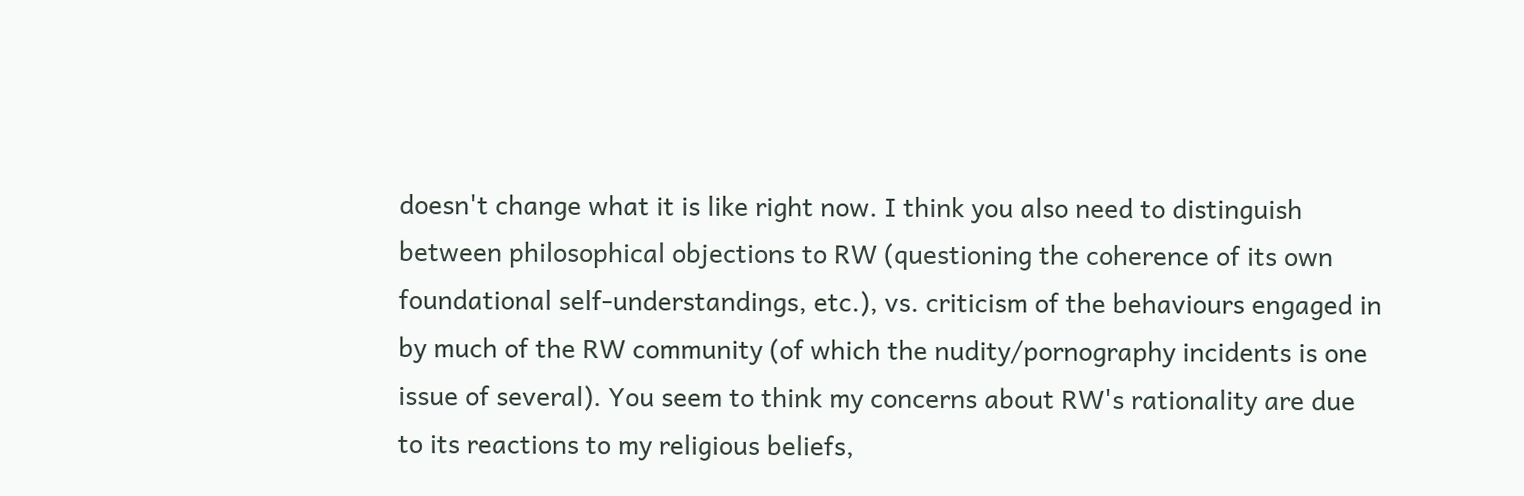doesn't change what it is like right now. I think you also need to distinguish between philosophical objections to RW (questioning the coherence of its own foundational self-understandings, etc.), vs. criticism of the behaviours engaged in by much of the RW community (of which the nudity/pornography incidents is one issue of several). You seem to think my concerns about RW's rationality are due to its reactions to my religious beliefs,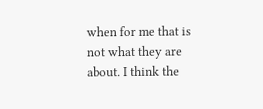when for me that is not what they are about. I think the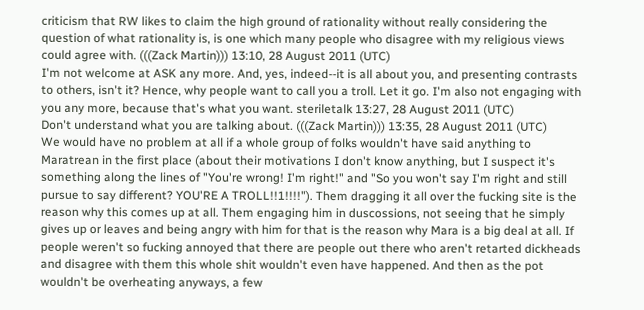criticism that RW likes to claim the high ground of rationality without really considering the question of what rationality is, is one which many people who disagree with my religious views could agree with. (((Zack Martin))) 13:10, 28 August 2011 (UTC)
I'm not welcome at ASK any more. And, yes, indeed--it is all about you, and presenting contrasts to others, isn't it? Hence, why people want to call you a troll. Let it go. I'm also not engaging with you any more, because that's what you want. steriletalk 13:27, 28 August 2011 (UTC)
Don't understand what you are talking about. (((Zack Martin))) 13:35, 28 August 2011 (UTC)
We would have no problem at all if a whole group of folks wouldn't have said anything to Maratrean in the first place (about their motivations I don't know anything, but I suspect it's something along the lines of "You're wrong! I'm right!" and "So you won't say I'm right and still pursue to say different? YOU'RE A TROLL!!1!!!!"). Them dragging it all over the fucking site is the reason why this comes up at all. Them engaging him in duscossions, not seeing that he simply gives up or leaves and being angry with him for that is the reason why Mara is a big deal at all. If people weren't so fucking annoyed that there are people out there who aren't retarted dickheads and disagree with them this whole shit wouldn't even have happened. And then as the pot wouldn't be overheating anyways, a few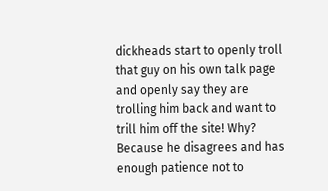dickheads start to openly troll that guy on his own talk page and openly say they are trolling him back and want to trill him off the site! Why? Because he disagrees and has enough patience not to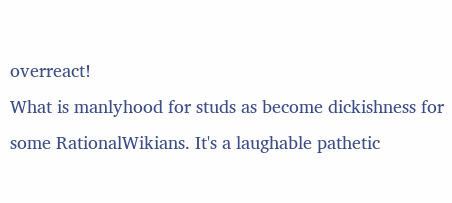overreact!
What is manlyhood for studs as become dickishness for some RationalWikians. It's a laughable pathetic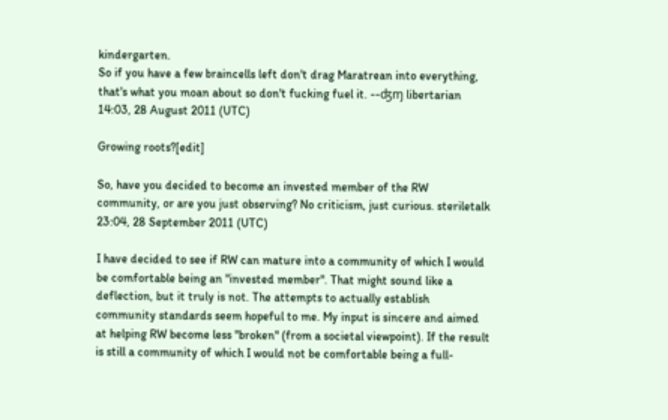kindergarten.
So if you have a few braincells left don't drag Maratrean into everything, that's what you moan about so don't fucking fuel it. --ʤɱ libertarian 14:03, 28 August 2011 (UTC)

Growing roots?[edit]

So, have you decided to become an invested member of the RW community, or are you just observing? No criticism, just curious. steriletalk 23:04, 28 September 2011 (UTC)

I have decided to see if RW can mature into a community of which I would be comfortable being an "invested member". That might sound like a deflection, but it truly is not. The attempts to actually establish community standards seem hopeful to me. My input is sincere and aimed at helping RW become less "broken" (from a societal viewpoint). If the result is still a community of which I would not be comfortable being a full-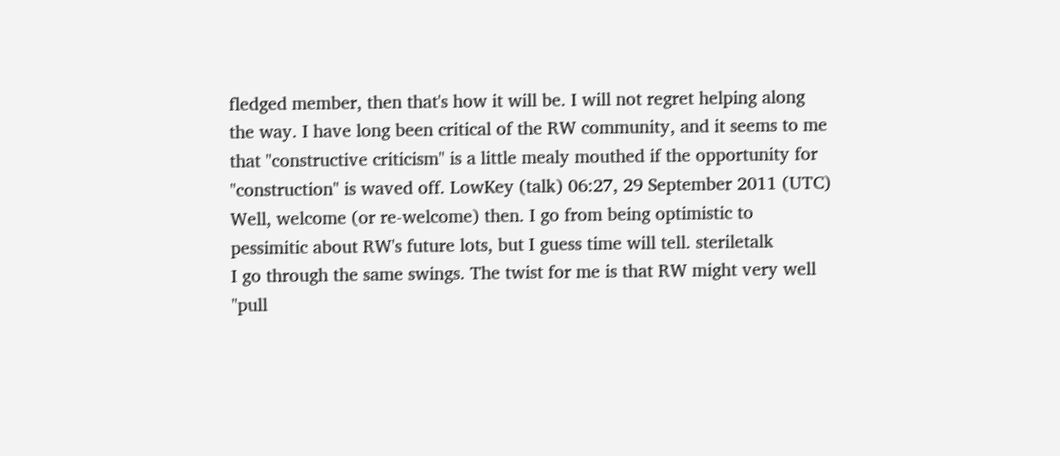fledged member, then that's how it will be. I will not regret helping along the way. I have long been critical of the RW community, and it seems to me that "constructive criticism" is a little mealy mouthed if the opportunity for "construction" is waved off. LowKey (talk) 06:27, 29 September 2011 (UTC)
Well, welcome (or re-welcome) then. I go from being optimistic to pessimitic about RW's future lots, but I guess time will tell. steriletalk
I go through the same swings. The twist for me is that RW might very well "pull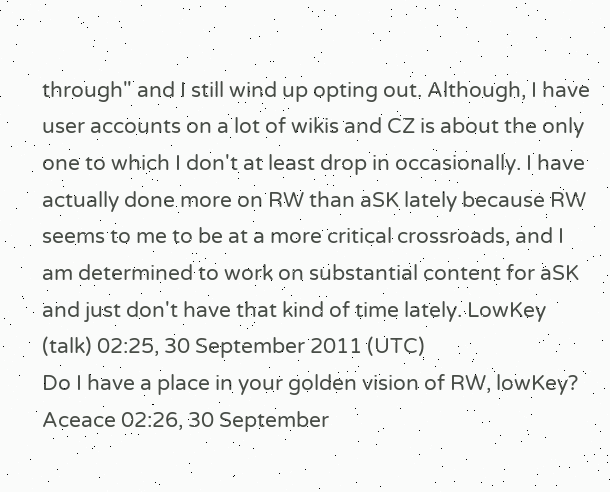through" and I still wind up opting out. Although, I have user accounts on a lot of wikis and CZ is about the only one to which I don't at least drop in occasionally. I have actually done more on RW than aSK lately because RW seems to me to be at a more critical crossroads, and I am determined to work on substantial content for aSK and just don't have that kind of time lately. LowKey (talk) 02:25, 30 September 2011 (UTC)
Do I have a place in your golden vision of RW, lowKey? Aceace 02:26, 30 September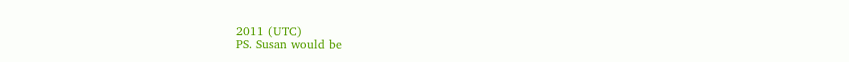2011 (UTC)
PS. Susan would be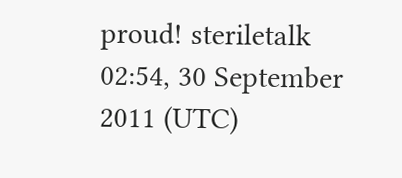proud! steriletalk 02:54, 30 September 2011 (UTC)